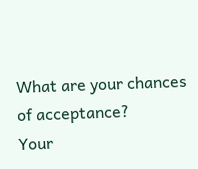What are your chances of acceptance?
Your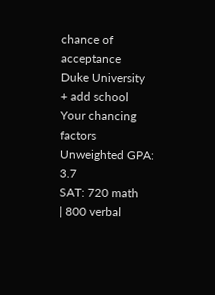chance of acceptance
Duke University
+ add school
Your chancing factors
Unweighted GPA: 3.7
SAT: 720 math
| 800 verbal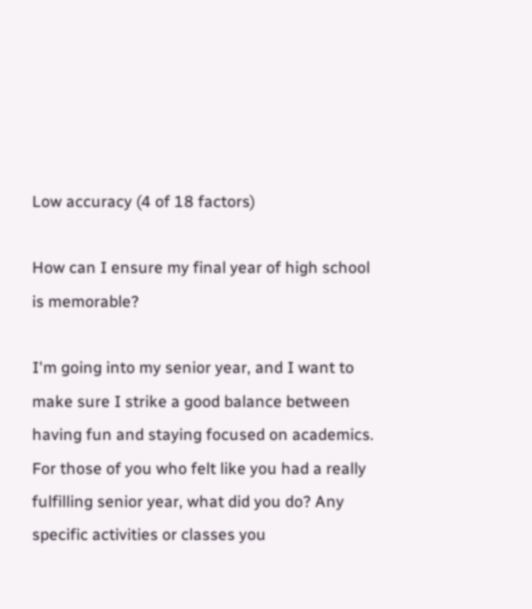Low accuracy (4 of 18 factors)

How can I ensure my final year of high school is memorable?

I'm going into my senior year, and I want to make sure I strike a good balance between having fun and staying focused on academics. For those of you who felt like you had a really fulfilling senior year, what did you do? Any specific activities or classes you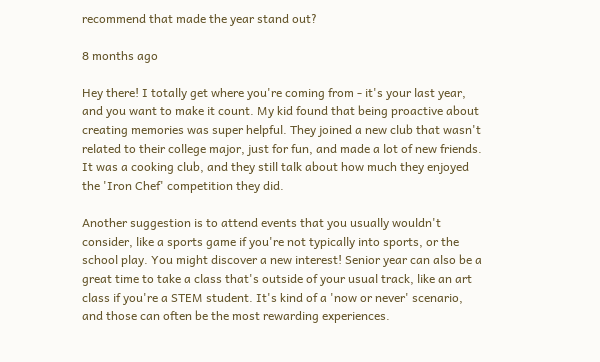recommend that made the year stand out?

8 months ago

Hey there! I totally get where you're coming from - it's your last year, and you want to make it count. My kid found that being proactive about creating memories was super helpful. They joined a new club that wasn't related to their college major, just for fun, and made a lot of new friends. It was a cooking club, and they still talk about how much they enjoyed the 'Iron Chef' competition they did.

Another suggestion is to attend events that you usually wouldn't consider, like a sports game if you're not typically into sports, or the school play. You might discover a new interest! Senior year can also be a great time to take a class that's outside of your usual track, like an art class if you're a STEM student. It's kind of a 'now or never' scenario, and those can often be the most rewarding experiences.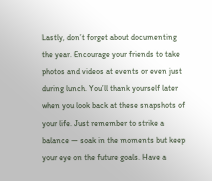Lastly, don’t forget about documenting the year. Encourage your friends to take photos and videos at events or even just during lunch. You’ll thank yourself later when you look back at these snapshots of your life. Just remember to strike a balance — soak in the moments but keep your eye on the future goals. Have a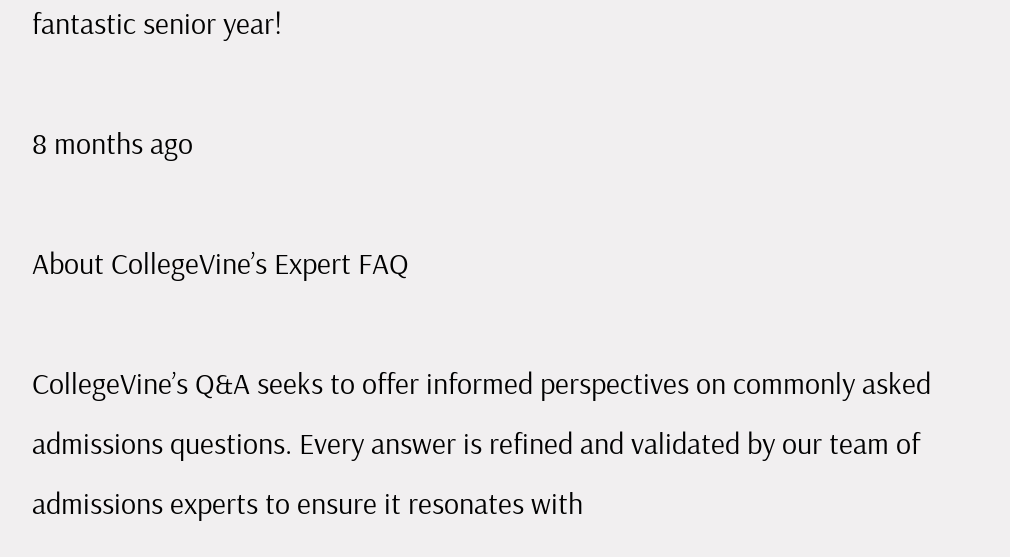fantastic senior year!

8 months ago

About CollegeVine’s Expert FAQ

CollegeVine’s Q&A seeks to offer informed perspectives on commonly asked admissions questions. Every answer is refined and validated by our team of admissions experts to ensure it resonates with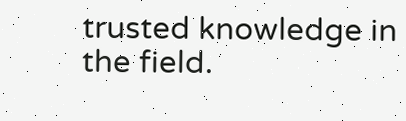trusted knowledge in the field.